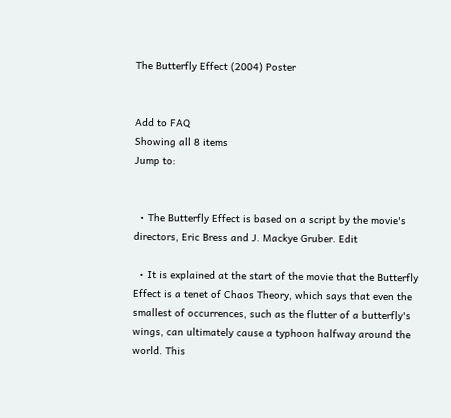The Butterfly Effect (2004) Poster


Add to FAQ
Showing all 8 items
Jump to:


  • The Butterfly Effect is based on a script by the movie's directors, Eric Bress and J. Mackye Gruber. Edit

  • It is explained at the start of the movie that the Butterfly Effect is a tenet of Chaos Theory, which says that even the smallest of occurrences, such as the flutter of a butterfly's wings, can ultimately cause a typhoon halfway around the world. This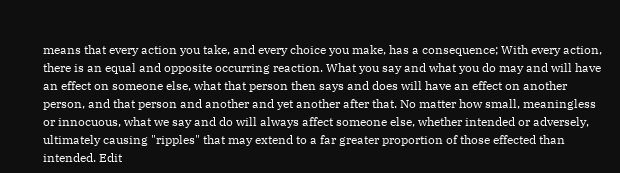means that every action you take, and every choice you make, has a consequence; With every action, there is an equal and opposite occurring reaction. What you say and what you do may and will have an effect on someone else, what that person then says and does will have an effect on another person, and that person and another and yet another after that. No matter how small, meaningless or innocuous, what we say and do will always affect someone else, whether intended or adversely, ultimately causing "ripples" that may extend to a far greater proportion of those effected than intended. Edit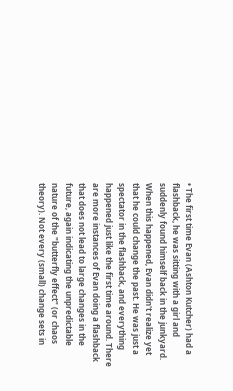• The first time Evan (Ashton Kutcher) had a flashback, he was sitting with a girl and suddenly found himself back in the junkyard. When this happened, Evan didn't realize yet that he could change the past. He was just a spectator in the flashback, and everything happened just like the first time around. There are more instances of Evan doing a flashback that does not lead to large changes in the future, again indicating the unpredictable nature of the "butterfly effect" (or chaos theory). Not every (small) change sets in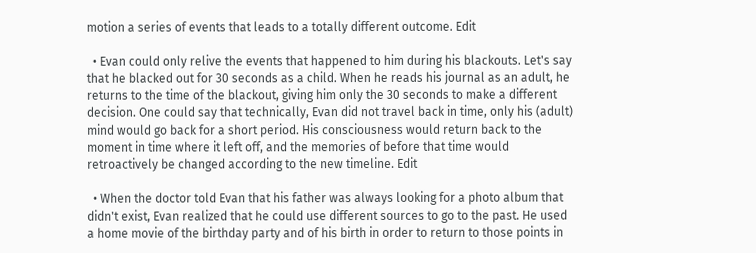motion a series of events that leads to a totally different outcome. Edit

  • Evan could only relive the events that happened to him during his blackouts. Let's say that he blacked out for 30 seconds as a child. When he reads his journal as an adult, he returns to the time of the blackout, giving him only the 30 seconds to make a different decision. One could say that technically, Evan did not travel back in time, only his (adult) mind would go back for a short period. His consciousness would return back to the moment in time where it left off, and the memories of before that time would retroactively be changed according to the new timeline. Edit

  • When the doctor told Evan that his father was always looking for a photo album that didn't exist, Evan realized that he could use different sources to go to the past. He used a home movie of the birthday party and of his birth in order to return to those points in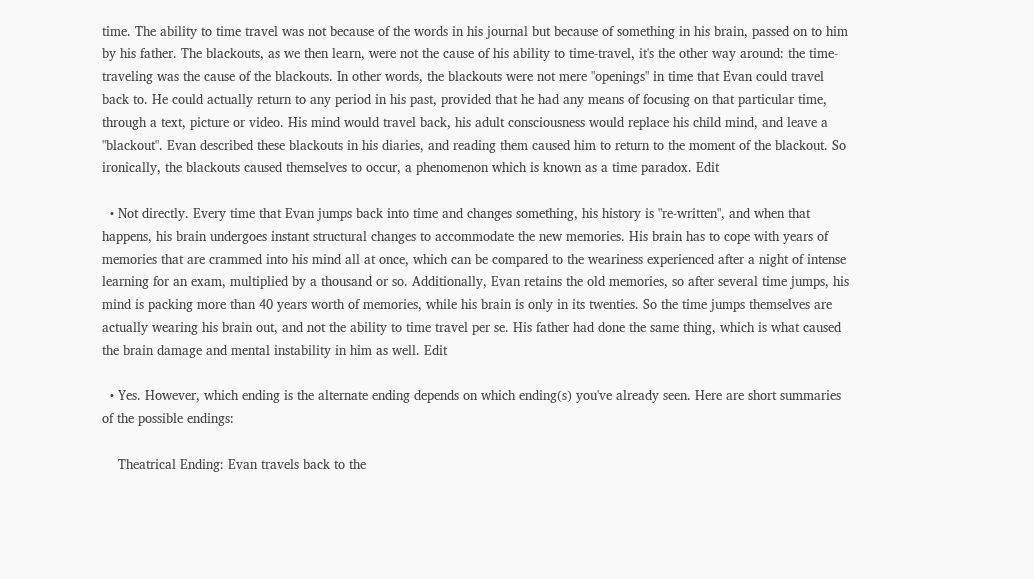time. The ability to time travel was not because of the words in his journal but because of something in his brain, passed on to him by his father. The blackouts, as we then learn, were not the cause of his ability to time-travel, it's the other way around: the time-traveling was the cause of the blackouts. In other words, the blackouts were not mere "openings" in time that Evan could travel back to. He could actually return to any period in his past, provided that he had any means of focusing on that particular time, through a text, picture or video. His mind would travel back, his adult consciousness would replace his child mind, and leave a "blackout". Evan described these blackouts in his diaries, and reading them caused him to return to the moment of the blackout. So ironically, the blackouts caused themselves to occur, a phenomenon which is known as a time paradox. Edit

  • Not directly. Every time that Evan jumps back into time and changes something, his history is "re-written", and when that happens, his brain undergoes instant structural changes to accommodate the new memories. His brain has to cope with years of memories that are crammed into his mind all at once, which can be compared to the weariness experienced after a night of intense learning for an exam, multiplied by a thousand or so. Additionally, Evan retains the old memories, so after several time jumps, his mind is packing more than 40 years worth of memories, while his brain is only in its twenties. So the time jumps themselves are actually wearing his brain out, and not the ability to time travel per se. His father had done the same thing, which is what caused the brain damage and mental instability in him as well. Edit

  • Yes. However, which ending is the alternate ending depends on which ending(s) you've already seen. Here are short summaries of the possible endings:

    Theatrical Ending: Evan travels back to the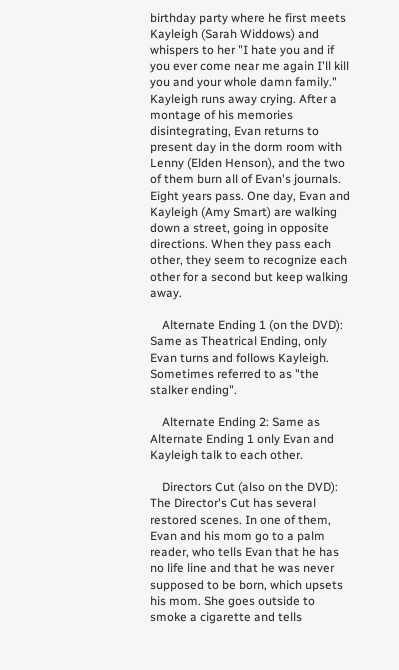birthday party where he first meets Kayleigh (Sarah Widdows) and whispers to her "I hate you and if you ever come near me again I'll kill you and your whole damn family." Kayleigh runs away crying. After a montage of his memories disintegrating, Evan returns to present day in the dorm room with Lenny (Elden Henson), and the two of them burn all of Evan's journals. Eight years pass. One day, Evan and Kayleigh (Amy Smart) are walking down a street, going in opposite directions. When they pass each other, they seem to recognize each other for a second but keep walking away.

    Alternate Ending 1 (on the DVD): Same as Theatrical Ending, only Evan turns and follows Kayleigh. Sometimes referred to as "the stalker ending".

    Alternate Ending 2: Same as Alternate Ending 1 only Evan and Kayleigh talk to each other.

    Directors Cut (also on the DVD): The Director's Cut has several restored scenes. In one of them, Evan and his mom go to a palm reader, who tells Evan that he has no life line and that he was never supposed to be born, which upsets his mom. She goes outside to smoke a cigarette and tells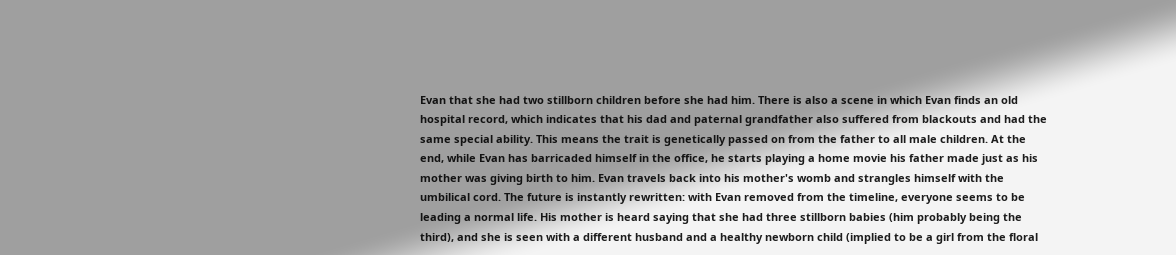Evan that she had two stillborn children before she had him. There is also a scene in which Evan finds an old hospital record, which indicates that his dad and paternal grandfather also suffered from blackouts and had the same special ability. This means the trait is genetically passed on from the father to all male children. At the end, while Evan has barricaded himself in the office, he starts playing a home movie his father made just as his mother was giving birth to him. Evan travels back into his mother's womb and strangles himself with the umbilical cord. The future is instantly rewritten: with Evan removed from the timeline, everyone seems to be leading a normal life. His mother is heard saying that she had three stillborn babies (him probably being the third), and she is seen with a different husband and a healthy newborn child (implied to be a girl from the floral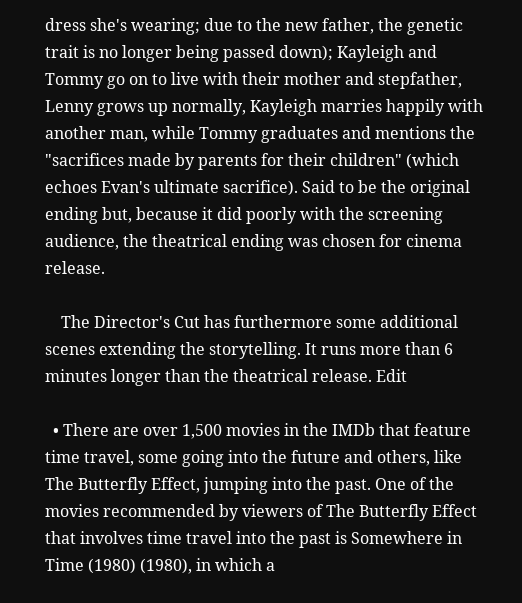dress she's wearing; due to the new father, the genetic trait is no longer being passed down); Kayleigh and Tommy go on to live with their mother and stepfather, Lenny grows up normally, Kayleigh marries happily with another man, while Tommy graduates and mentions the "sacrifices made by parents for their children" (which echoes Evan's ultimate sacrifice). Said to be the original ending but, because it did poorly with the screening audience, the theatrical ending was chosen for cinema release.

    The Director's Cut has furthermore some additional scenes extending the storytelling. It runs more than 6 minutes longer than the theatrical release. Edit

  • There are over 1,500 movies in the IMDb that feature time travel, some going into the future and others, like The Butterfly Effect, jumping into the past. One of the movies recommended by viewers of The Butterfly Effect that involves time travel into the past is Somewhere in Time (1980) (1980), in which a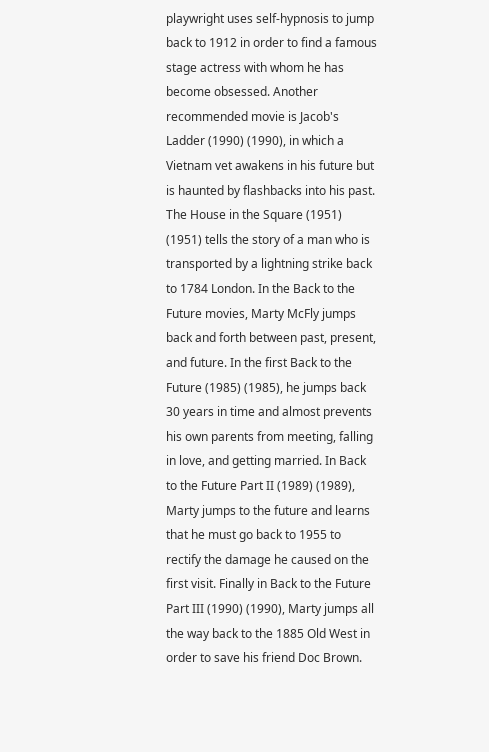playwright uses self-hypnosis to jump back to 1912 in order to find a famous stage actress with whom he has become obsessed. Another recommended movie is Jacob's Ladder (1990) (1990), in which a Vietnam vet awakens in his future but is haunted by flashbacks into his past. The House in the Square (1951) (1951) tells the story of a man who is transported by a lightning strike back to 1784 London. In the Back to the Future movies, Marty McFly jumps back and forth between past, present, and future. In the first Back to the Future (1985) (1985), he jumps back 30 years in time and almost prevents his own parents from meeting, falling in love, and getting married. In Back to the Future Part II (1989) (1989), Marty jumps to the future and learns that he must go back to 1955 to rectify the damage he caused on the first visit. Finally in Back to the Future Part III (1990) (1990), Marty jumps all the way back to the 1885 Old West in order to save his friend Doc Brown.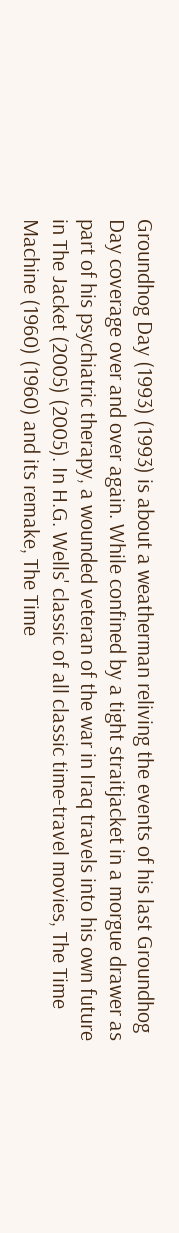Groundhog Day (1993) (1993) is about a weatherman reliving the events of his last Groundhog Day coverage over and over again. While confined by a tight straitjacket in a morgue drawer as part of his psychiatric therapy, a wounded veteran of the war in Iraq travels into his own future in The Jacket (2005) (2005). In H.G. Wells' classic of all classic time-travel movies, The Time Machine (1960) (1960) and its remake, The Time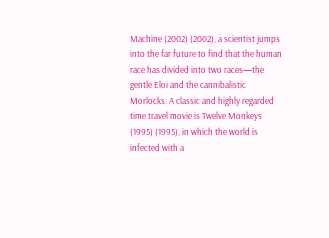Machine (2002) (2002), a scientist jumps into the far future to find that the human race has divided into two races—the gentle Eloi and the cannibalistic Morlocks. A classic and highly regarded time travel movie is Twelve Monkeys (1995) (1995), in which the world is infected with a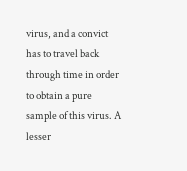virus, and a convict has to travel back through time in order to obtain a pure sample of this virus. A lesser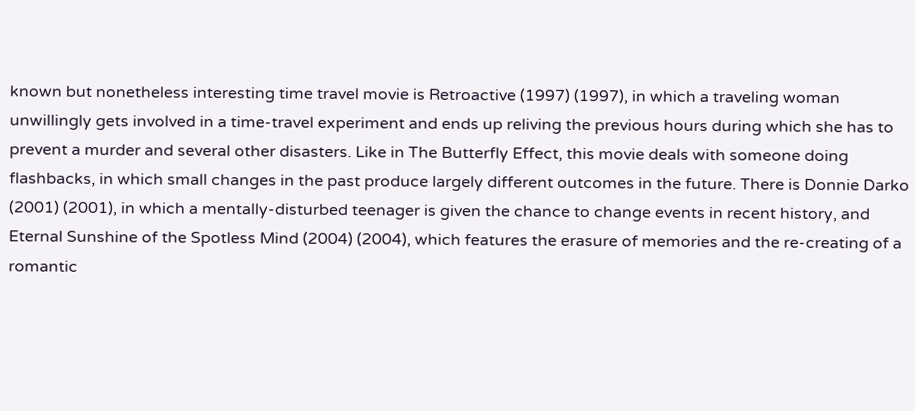known but nonetheless interesting time travel movie is Retroactive (1997) (1997), in which a traveling woman unwillingly gets involved in a time-travel experiment and ends up reliving the previous hours during which she has to prevent a murder and several other disasters. Like in The Butterfly Effect, this movie deals with someone doing flashbacks, in which small changes in the past produce largely different outcomes in the future. There is Donnie Darko (2001) (2001), in which a mentally-disturbed teenager is given the chance to change events in recent history, and Eternal Sunshine of the Spotless Mind (2004) (2004), which features the erasure of memories and the re-creating of a romantic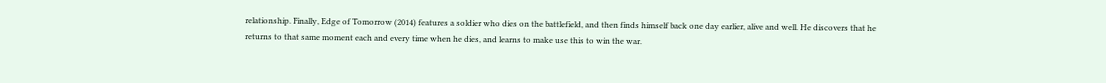relationship. Finally, Edge of Tomorrow (2014) features a soldier who dies on the battlefield, and then finds himself back one day earlier, alive and well. He discovers that he returns to that same moment each and every time when he dies, and learns to make use this to win the war.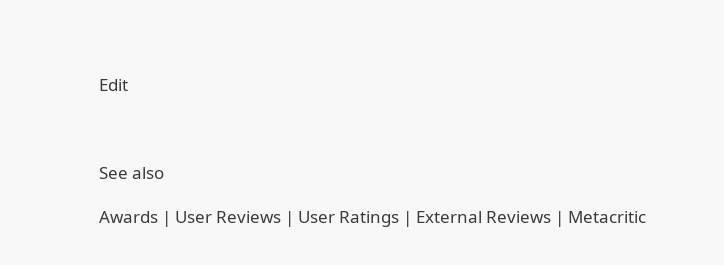Edit



See also

Awards | User Reviews | User Ratings | External Reviews | Metacritic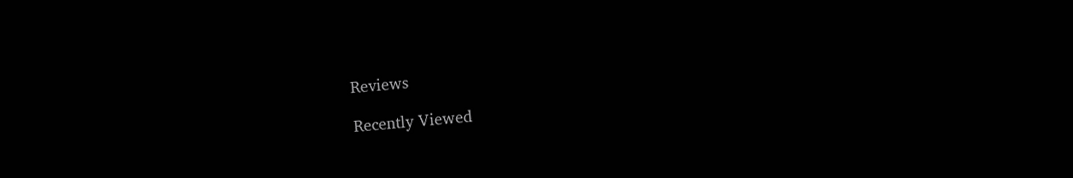Reviews

Recently Viewed